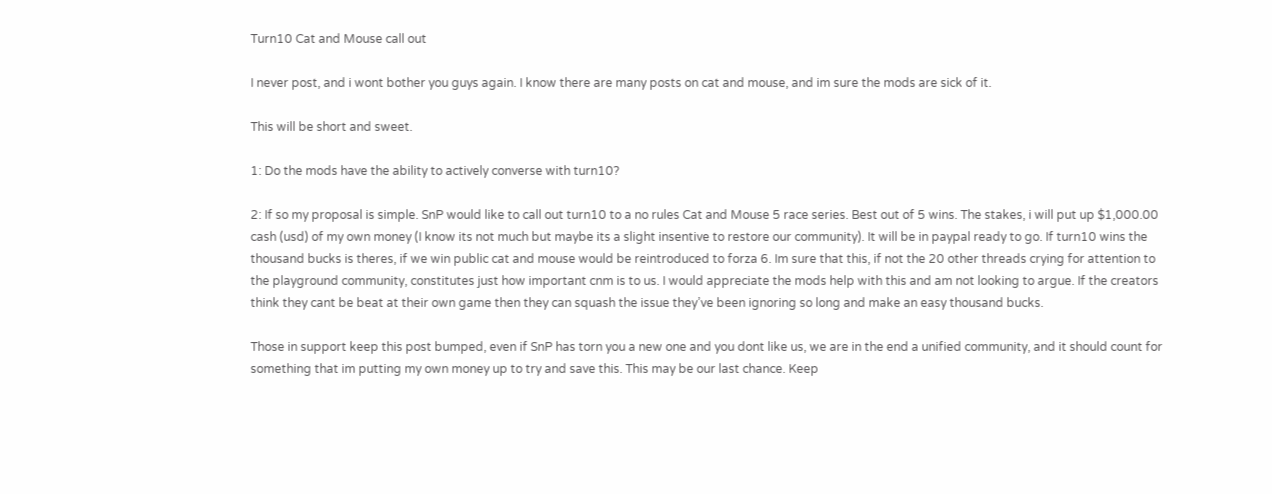Turn10 Cat and Mouse call out

I never post, and i wont bother you guys again. I know there are many posts on cat and mouse, and im sure the mods are sick of it.

This will be short and sweet.

1: Do the mods have the ability to actively converse with turn10?

2: If so my proposal is simple. SnP would like to call out turn10 to a no rules Cat and Mouse 5 race series. Best out of 5 wins. The stakes, i will put up $1,000.00 cash (usd) of my own money (I know its not much but maybe its a slight insentive to restore our community). It will be in paypal ready to go. If turn10 wins the thousand bucks is theres, if we win public cat and mouse would be reintroduced to forza 6. Im sure that this, if not the 20 other threads crying for attention to the playground community, constitutes just how important cnm is to us. I would appreciate the mods help with this and am not looking to argue. If the creators think they cant be beat at their own game then they can squash the issue they’ve been ignoring so long and make an easy thousand bucks.

Those in support keep this post bumped, even if SnP has torn you a new one and you dont like us, we are in the end a unified community, and it should count for something that im putting my own money up to try and save this. This may be our last chance. Keep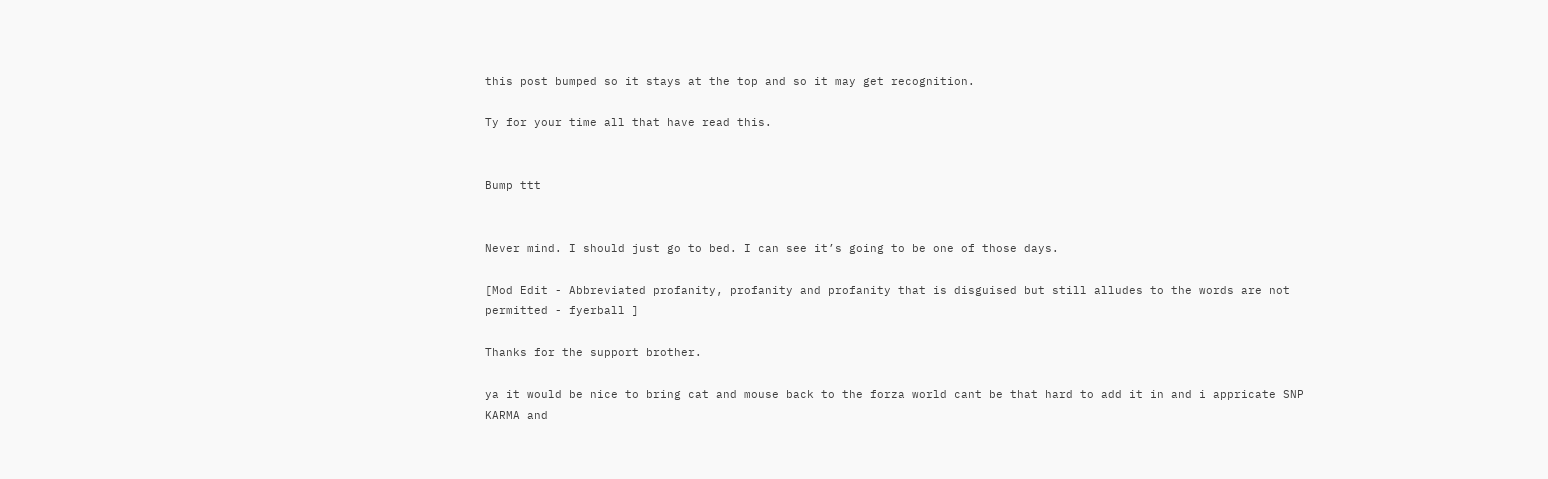this post bumped so it stays at the top and so it may get recognition.

Ty for your time all that have read this.


Bump ttt


Never mind. I should just go to bed. I can see it’s going to be one of those days.

[Mod Edit - Abbreviated profanity, profanity and profanity that is disguised but still alludes to the words are not permitted - fyerball ]

Thanks for the support brother.

ya it would be nice to bring cat and mouse back to the forza world cant be that hard to add it in and i appricate SNP KARMA and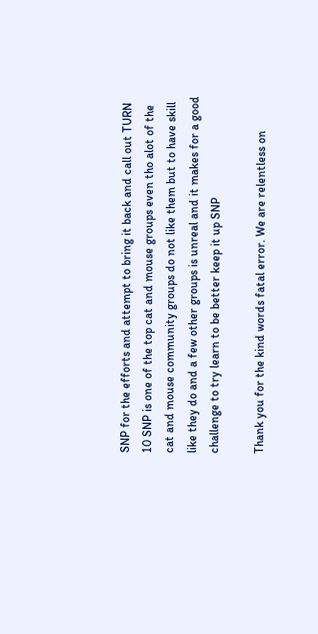SNP for the efforts and attempt to bring it back and call out TURN 10 SNP is one of the top cat and mouse groups even tho alot of the cat and mouse community groups do not like them but to have skill like they do and a few other groups is unreal and it makes for a good challenge to try learn to be better keep it up SNP

Thank you for the kind words fatal error. We are relentless on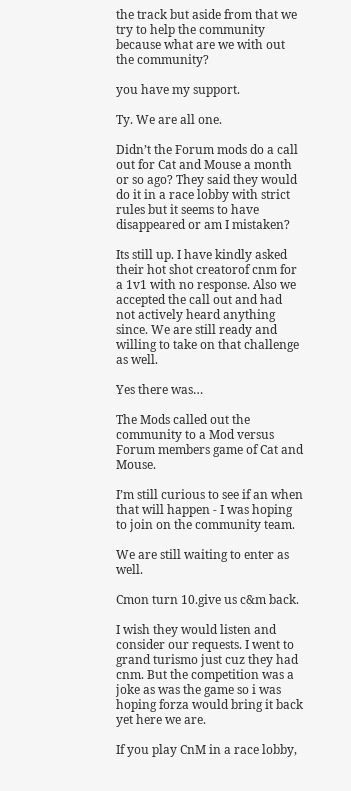the track but aside from that we try to help the community because what are we with out the community?

you have my support.

Ty. We are all one.

Didn’t the Forum mods do a call out for Cat and Mouse a month or so ago? They said they would do it in a race lobby with strict rules but it seems to have disappeared or am I mistaken?

Its still up. I have kindly asked their hot shot creatorof cnm for a 1v1 with no response. Also we accepted the call out and had not actively heard anything since. We are still ready and willing to take on that challenge as well.

Yes there was…

The Mods called out the community to a Mod versus Forum members game of Cat and Mouse.

I’m still curious to see if an when that will happen - I was hoping to join on the community team.

We are still waiting to enter as well.

Cmon turn 10.give us c&m back.

I wish they would listen and consider our requests. I went to grand turismo just cuz they had cnm. But the competition was a joke as was the game so i was hoping forza would bring it back yet here we are.

If you play CnM in a race lobby,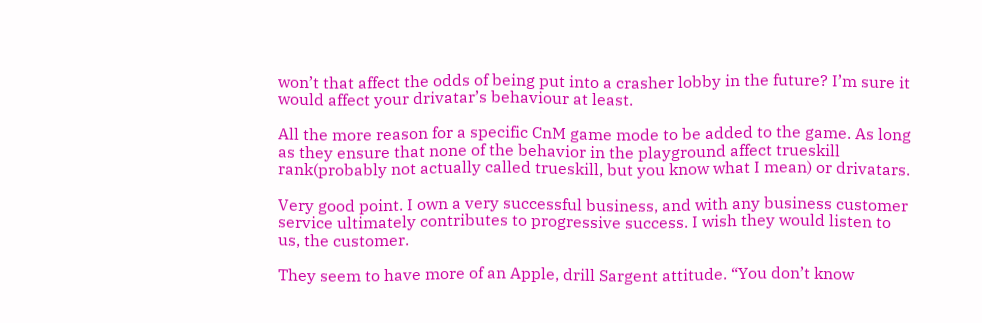won’t that affect the odds of being put into a crasher lobby in the future? I’m sure it would affect your drivatar’s behaviour at least.

All the more reason for a specific CnM game mode to be added to the game. As long as they ensure that none of the behavior in the playground affect trueskill rank(probably not actually called trueskill, but you know what I mean) or drivatars.

Very good point. I own a very successful business, and with any business customer service ultimately contributes to progressive success. I wish they would listen to us, the customer.

They seem to have more of an Apple, drill Sargent attitude. “You don’t know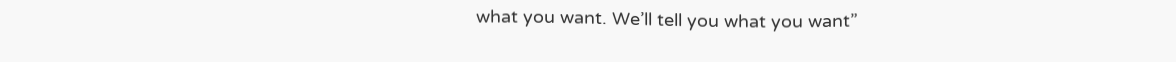what you want. We’ll tell you what you want”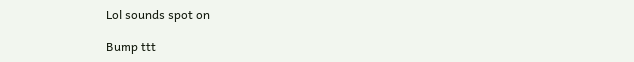Lol sounds spot on

Bump ttt